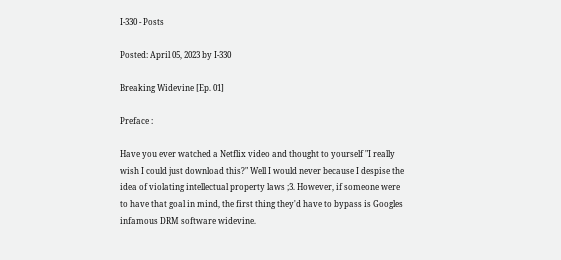I-330 - Posts

Posted: April 05, 2023 by I-330

Breaking Widevine [Ep. 01]

Preface :

Have you ever watched a Netflix video and thought to yourself "I really wish I could just download this?" Well I would never because I despise the idea of violating intellectual property laws ;3. However, if someone were to have that goal in mind, the first thing they'd have to bypass is Googles infamous DRM software widevine.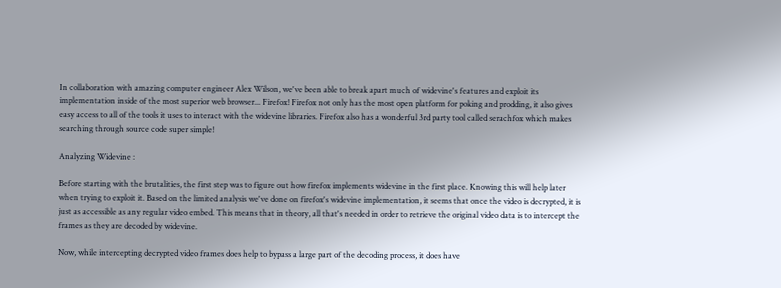In collaboration with amazing computer engineer Alex Wilson, we've been able to break apart much of widevine's features and exploit its implementation inside of the most superior web browser... Firefox! Firefox not only has the most open platform for poking and prodding, it also gives easy access to all of the tools it uses to interact with the widevine libraries. Firefox also has a wonderful 3rd party tool called serachfox which makes searching through source code super simple!

Analyzing Widevine :

Before starting with the brutalities, the first step was to figure out how firefox implements widevine in the first place. Knowing this will help later when trying to exploit it. Based on the limited analysis we've done on firefox's widevine implementation, it seems that once the video is decrypted, it is just as accessible as any regular video embed. This means that in theory, all that's needed in order to retrieve the original video data is to intercept the frames as they are decoded by widevine.

Now, while intercepting decrypted video frames does help to bypass a large part of the decoding process, it does have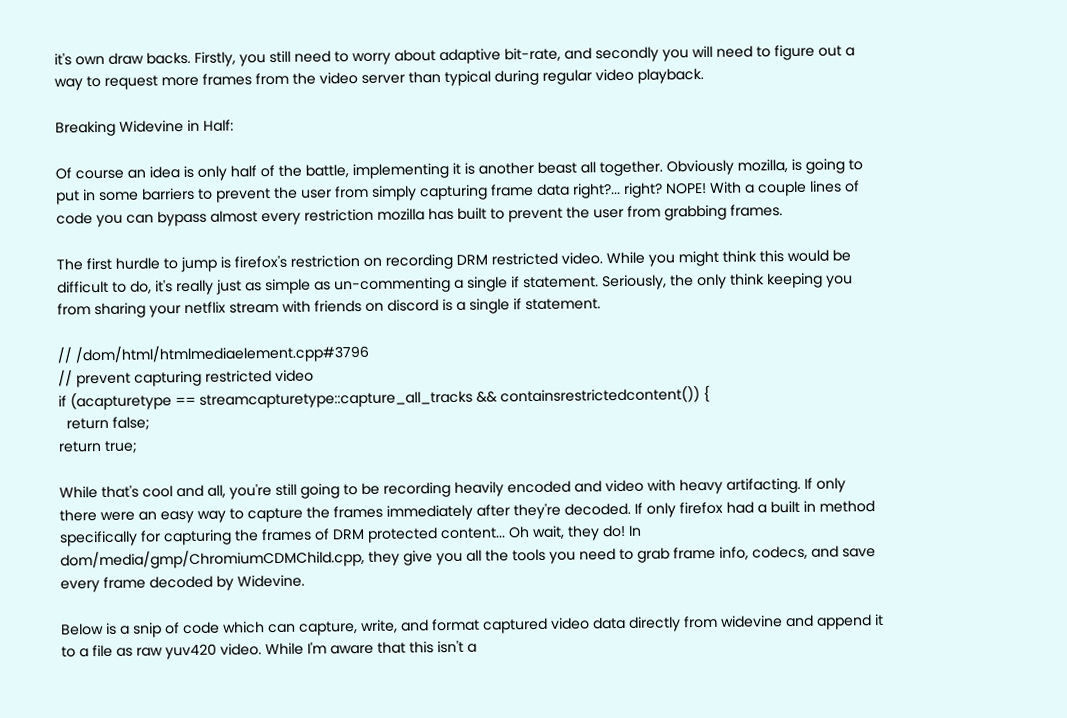it's own draw backs. Firstly, you still need to worry about adaptive bit-rate, and secondly you will need to figure out a way to request more frames from the video server than typical during regular video playback.

Breaking Widevine in Half:

Of course an idea is only half of the battle, implementing it is another beast all together. Obviously mozilla, is going to put in some barriers to prevent the user from simply capturing frame data right?... right? NOPE! With a couple lines of code you can bypass almost every restriction mozilla has built to prevent the user from grabbing frames.

The first hurdle to jump is firefox's restriction on recording DRM restricted video. While you might think this would be difficult to do, it's really just as simple as un-commenting a single if statement. Seriously, the only think keeping you from sharing your netflix stream with friends on discord is a single if statement.

// /dom/html/htmlmediaelement.cpp#3796
// prevent capturing restricted video
if (acapturetype == streamcapturetype::capture_all_tracks && containsrestrictedcontent()) {
  return false;
return true;

While that's cool and all, you're still going to be recording heavily encoded and video with heavy artifacting. If only there were an easy way to capture the frames immediately after they're decoded. If only firefox had a built in method specifically for capturing the frames of DRM protected content... Oh wait, they do! In dom/media/gmp/ChromiumCDMChild.cpp, they give you all the tools you need to grab frame info, codecs, and save every frame decoded by Widevine.

Below is a snip of code which can capture, write, and format captured video data directly from widevine and append it to a file as raw yuv420 video. While I'm aware that this isn't a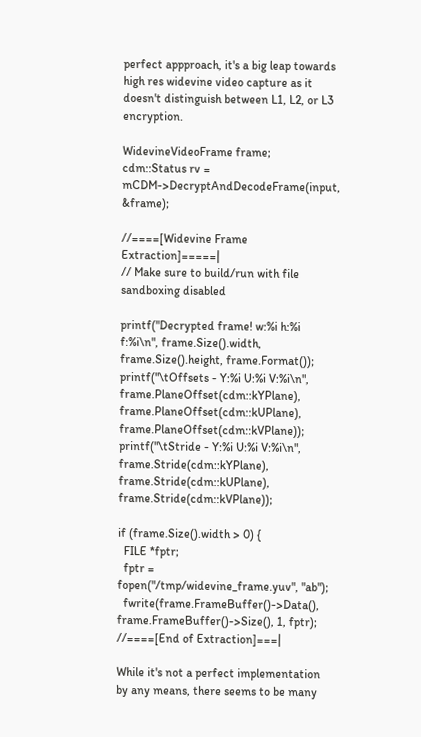perfect appproach, it's a big leap towards high res widevine video capture as it doesn't distinguish between L1, L2, or L3 encryption.

WidevineVideoFrame frame;
cdm::Status rv = mCDM->DecryptAndDecodeFrame(input, &frame);

//====[Widevine Frame Extraction]=====|
// Make sure to build/run with file sandboxing disabled

printf("Decrypted frame! w:%i h:%i f:%i\n", frame.Size().width, frame.Size().height, frame.Format());
printf("\tOffsets - Y:%i U:%i V:%i\n", frame.PlaneOffset(cdm::kYPlane), frame.PlaneOffset(cdm::kUPlane), frame.PlaneOffset(cdm::kVPlane));
printf("\tStride - Y:%i U:%i V:%i\n", frame.Stride(cdm::kYPlane), frame.Stride(cdm::kUPlane), frame.Stride(cdm::kVPlane));

if (frame.Size().width > 0) {
  FILE *fptr;
  fptr = fopen("/tmp/widevine_frame.yuv", "ab");
  fwrite(frame.FrameBuffer()->Data(), frame.FrameBuffer()->Size(), 1, fptr);
//====[End of Extraction]===|

While it's not a perfect implementation by any means, there seems to be many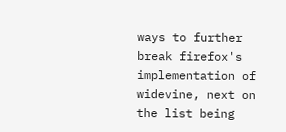ways to further break firefox's implementation of widevine, next on the list being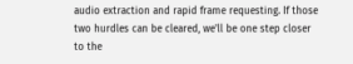audio extraction and rapid frame requesting. If those two hurdles can be cleared, we'll be one step closer to the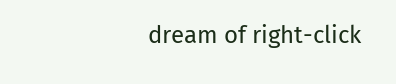dream of right-click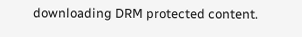downloading DRM protected content.